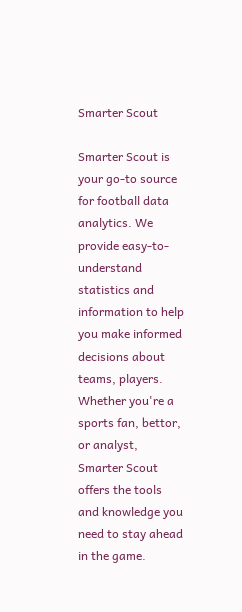Smarter Scout

Smarter Scout is your go-to source for football data analytics. We provide easy-to-understand statistics and information to help you make informed decisions about teams, players. Whether you're a sports fan, bettor, or analyst, Smarter Scout offers the tools and knowledge you need to stay ahead in the game.